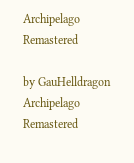Archipelago Remastered

by GauHelldragon
Archipelago Remastered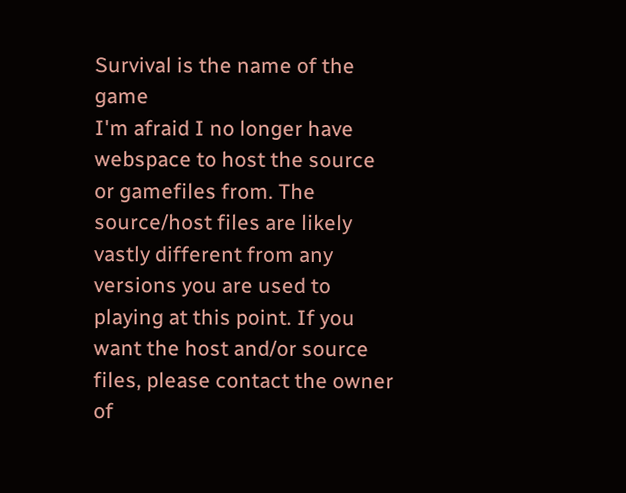Survival is the name of the game
I'm afraid I no longer have webspace to host the source or gamefiles from. The source/host files are likely vastly different from any versions you are used to playing at this point. If you want the host and/or source files, please contact the owner of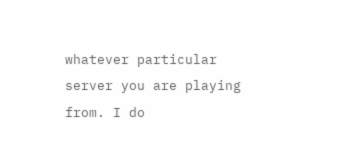whatever particular server you are playing from. I do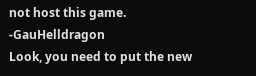not host this game. -GauHelldragon
Look, you need to put the new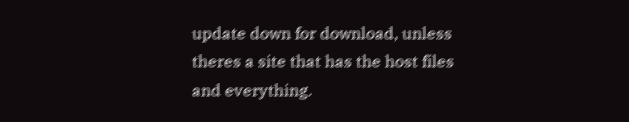update down for download, unless theres a site that has the host files and everything.